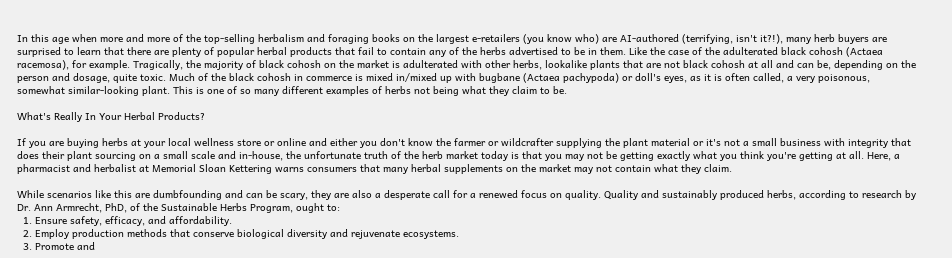In this age when more and more of the top-selling herbalism and foraging books on the largest e-retailers (you know who) are AI-authored (terrifying, isn't it?!), many herb buyers are surprised to learn that there are plenty of popular herbal products that fail to contain any of the herbs advertised to be in them. Like the case of the adulterated black cohosh (Actaea racemosa), for example. Tragically, the majority of black cohosh on the market is adulterated with other herbs, lookalike plants that are not black cohosh at all and can be, depending on the person and dosage, quite toxic. Much of the black cohosh in commerce is mixed in/mixed up with bugbane (Actaea pachypoda) or doll's eyes, as it is often called, a very poisonous, somewhat similar-looking plant. This is one of so many different examples of herbs not being what they claim to be.

What's Really In Your Herbal Products?

If you are buying herbs at your local wellness store or online and either you don't know the farmer or wildcrafter supplying the plant material or it's not a small business with integrity that does their plant sourcing on a small scale and in-house, the unfortunate truth of the herb market today is that you may not be getting exactly what you think you're getting at all. Here, a pharmacist and herbalist at Memorial Sloan Kettering warns consumers that many herbal supplements on the market may not contain what they claim.

While scenarios like this are dumbfounding and can be scary, they are also a desperate call for a renewed focus on quality. Quality and sustainably produced herbs, according to research by Dr. Ann Armrecht, PhD, of the Sustainable Herbs Program, ought to:
  1. Ensure safety, efficacy, and affordability.
  2. Employ production methods that conserve biological diversity and rejuvenate ecosystems.
  3. Promote and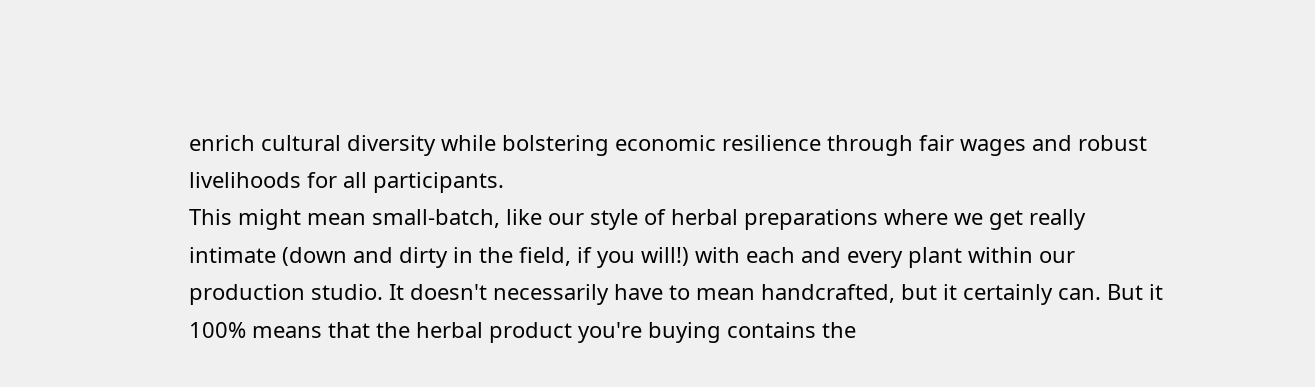enrich cultural diversity while bolstering economic resilience through fair wages and robust livelihoods for all participants.
This might mean small-batch, like our style of herbal preparations where we get really intimate (down and dirty in the field, if you will!) with each and every plant within our production studio. It doesn't necessarily have to mean handcrafted, but it certainly can. But it 100% means that the herbal product you're buying contains the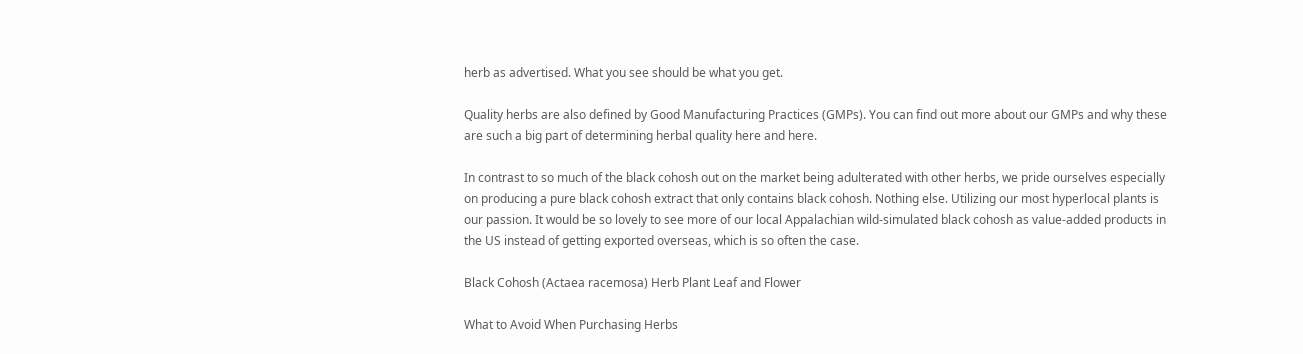herb as advertised. What you see should be what you get.

Quality herbs are also defined by Good Manufacturing Practices (GMPs). You can find out more about our GMPs and why these are such a big part of determining herbal quality here and here.

In contrast to so much of the black cohosh out on the market being adulterated with other herbs, we pride ourselves especially on producing a pure black cohosh extract that only contains black cohosh. Nothing else. Utilizing our most hyperlocal plants is our passion. It would be so lovely to see more of our local Appalachian wild-simulated black cohosh as value-added products in the US instead of getting exported overseas, which is so often the case.

Black Cohosh (Actaea racemosa) Herb Plant Leaf and Flower

What to Avoid When Purchasing Herbs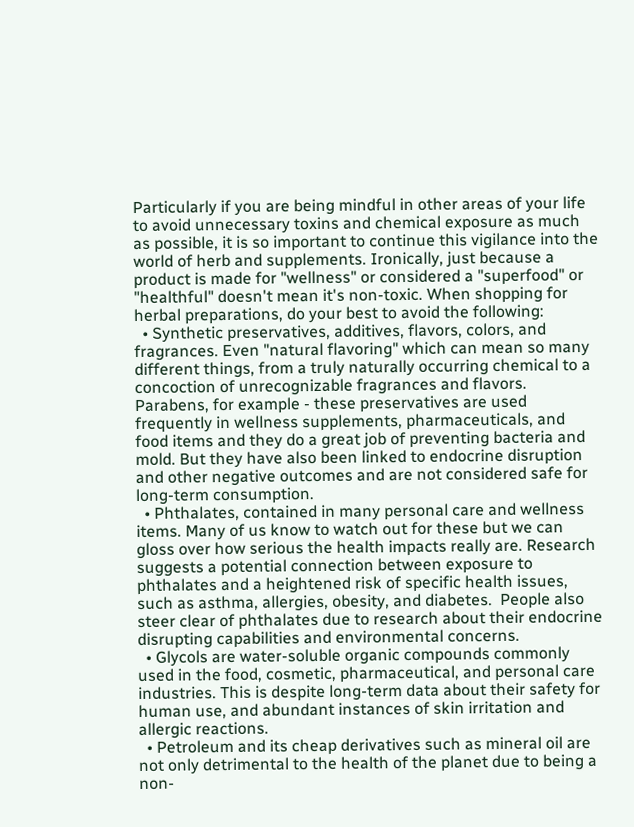Particularly if you are being mindful in other areas of your life to avoid unnecessary toxins and chemical exposure as much as possible, it is so important to continue this vigilance into the world of herb and supplements. Ironically, just because a product is made for "wellness" or considered a "superfood" or "healthful" doesn't mean it's non-toxic. When shopping for herbal preparations, do your best to avoid the following:
  • Synthetic preservatives, additives, flavors, colors, and fragrances. Even "natural flavoring" which can mean so many different things, from a truly naturally occurring chemical to a concoction of unrecognizable fragrances and flavors. Parabens, for example - these preservatives are used frequently in wellness supplements, pharmaceuticals, and food items and they do a great job of preventing bacteria and mold. But they have also been linked to endocrine disruption and other negative outcomes and are not considered safe for long-term consumption.
  • Phthalates, contained in many personal care and wellness items. Many of us know to watch out for these but we can gloss over how serious the health impacts really are. Research suggests a potential connection between exposure to phthalates and a heightened risk of specific health issues, such as asthma, allergies, obesity, and diabetes.  People also steer clear of phthalates due to research about their endocrine disrupting capabilities and environmental concerns.
  • Glycols are water-soluble organic compounds commonly used in the food, cosmetic, pharmaceutical, and personal care industries. This is despite long-term data about their safety for human use, and abundant instances of skin irritation and allergic reactions.
  • Petroleum and its cheap derivatives such as mineral oil are not only detrimental to the health of the planet due to being a non-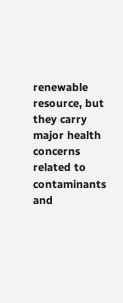renewable resource, but they carry major health concerns related to contaminants and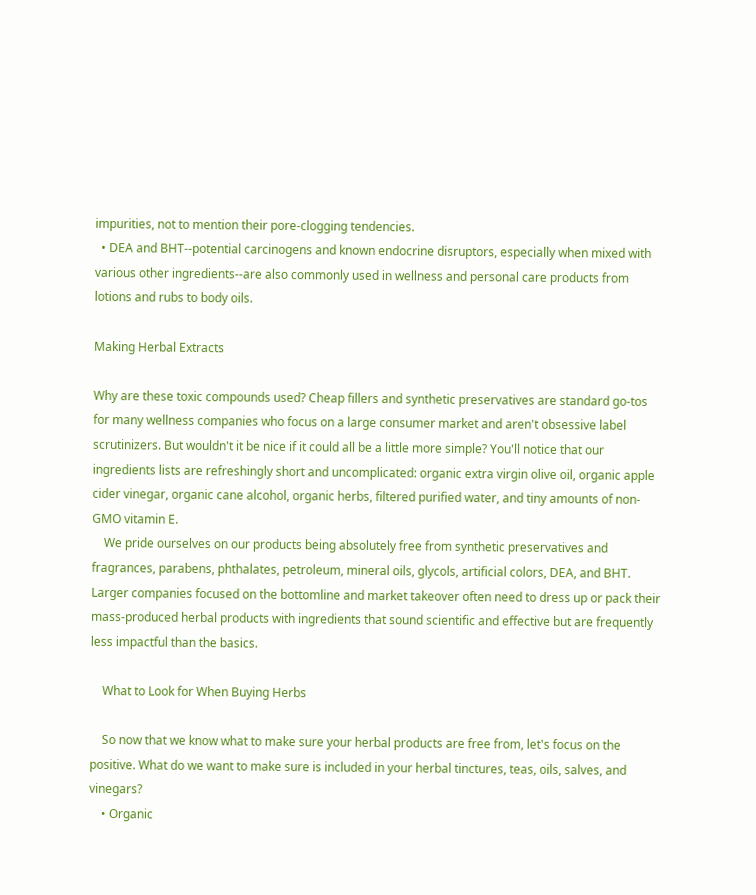impurities, not to mention their pore-clogging tendencies.
  • DEA and BHT--potential carcinogens and known endocrine disruptors, especially when mixed with various other ingredients--are also commonly used in wellness and personal care products from lotions and rubs to body oils.

Making Herbal Extracts

Why are these toxic compounds used? Cheap fillers and synthetic preservatives are standard go-tos for many wellness companies who focus on a large consumer market and aren't obsessive label scrutinizers. But wouldn't it be nice if it could all be a little more simple? You'll notice that our ingredients lists are refreshingly short and uncomplicated: organic extra virgin olive oil, organic apple cider vinegar, organic cane alcohol, organic herbs, filtered purified water, and tiny amounts of non-GMO vitamin E.
    We pride ourselves on our products being absolutely free from synthetic preservatives and fragrances, parabens, phthalates, petroleum, mineral oils, glycols, artificial colors, DEA, and BHT. Larger companies focused on the bottomline and market takeover often need to dress up or pack their mass-produced herbal products with ingredients that sound scientific and effective but are frequently less impactful than the basics.

    What to Look for When Buying Herbs

    So now that we know what to make sure your herbal products are free from, let's focus on the positive. What do we want to make sure is included in your herbal tinctures, teas, oils, salves, and vinegars?
    • Organic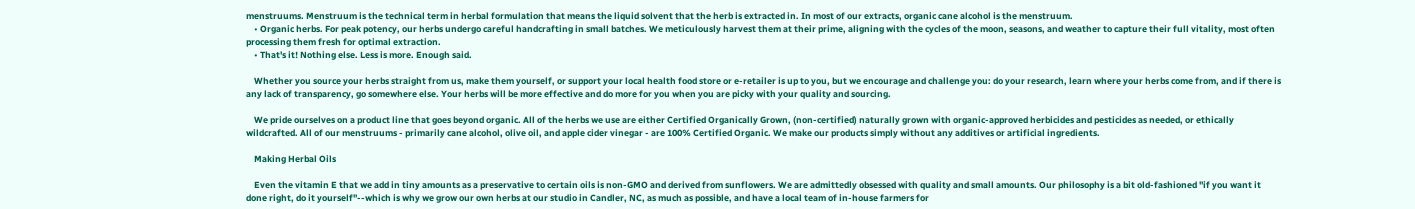menstruums. Menstruum is the technical term in herbal formulation that means the liquid solvent that the herb is extracted in. In most of our extracts, organic cane alcohol is the menstruum.
    • Organic herbs. For peak potency, our herbs undergo careful handcrafting in small batches. We meticulously harvest them at their prime, aligning with the cycles of the moon, seasons, and weather to capture their full vitality, most often processing them fresh for optimal extraction.
    • That's it! Nothing else. Less is more. Enough said.

    Whether you source your herbs straight from us, make them yourself, or support your local health food store or e-retailer is up to you, but we encourage and challenge you: do your research, learn where your herbs come from, and if there is any lack of transparency, go somewhere else. Your herbs will be more effective and do more for you when you are picky with your quality and sourcing.

    We pride ourselves on a product line that goes beyond organic. All of the herbs we use are either Certified Organically Grown, (non-certified) naturally grown with organic-approved herbicides and pesticides as needed, or ethically wildcrafted. All of our menstruums - primarily cane alcohol, olive oil, and apple cider vinegar - are 100% Certified Organic. We make our products simply without any additives or artificial ingredients.

    Making Herbal Oils

    Even the vitamin E that we add in tiny amounts as a preservative to certain oils is non-GMO and derived from sunflowers. We are admittedly obsessed with quality and small amounts. Our philosophy is a bit old-fashioned "if you want it done right, do it yourself"--which is why we grow our own herbs at our studio in Candler, NC, as much as possible, and have a local team of in-house farmers for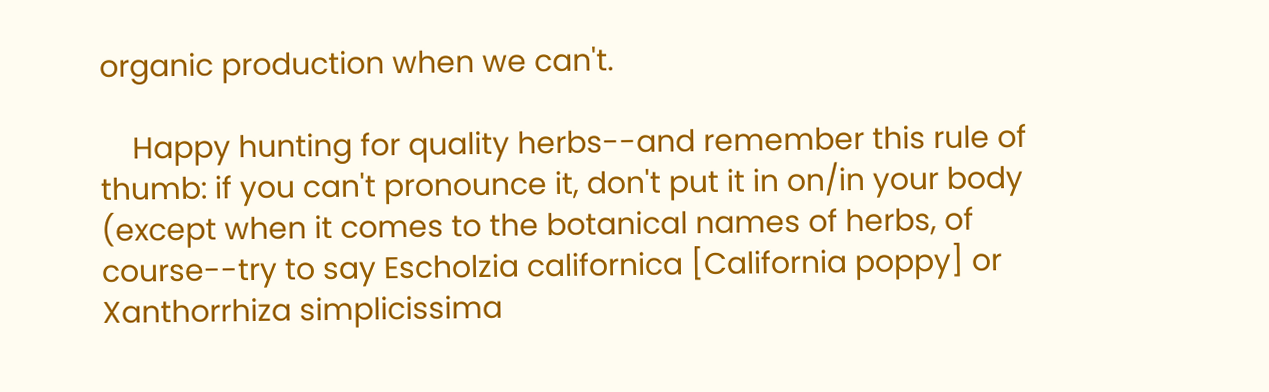organic production when we can't.

    Happy hunting for quality herbs--and remember this rule of thumb: if you can't pronounce it, don't put it in on/in your body (except when it comes to the botanical names of herbs, of course--try to say Escholzia californica [California poppy] or Xanthorrhiza simplicissima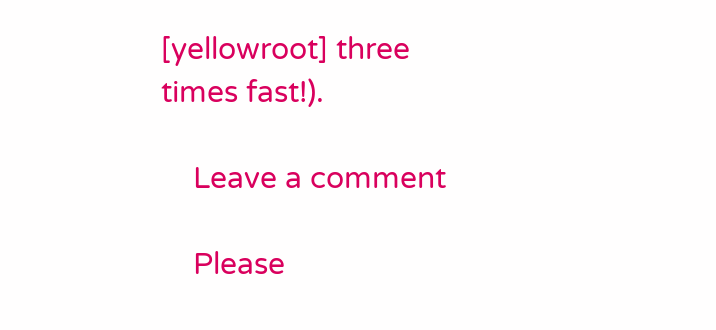[yellowroot] three times fast!).

    Leave a comment

    Please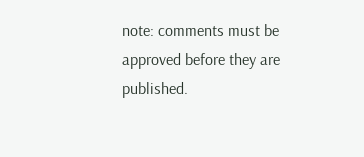note: comments must be approved before they are published.